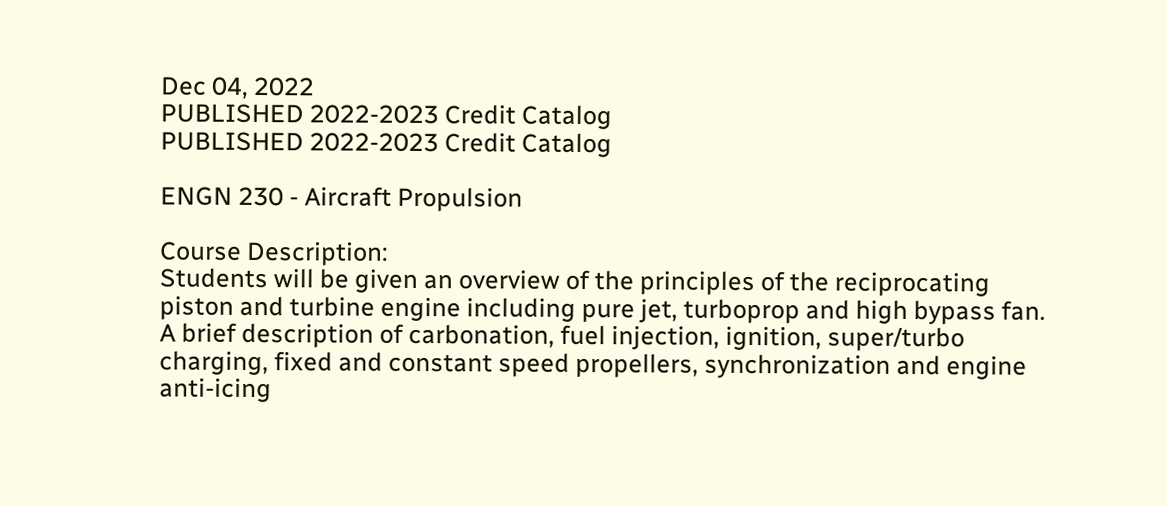Dec 04, 2022
PUBLISHED 2022-2023 Credit Catalog
PUBLISHED 2022-2023 Credit Catalog

ENGN 230 - Aircraft Propulsion

Course Description:
Students will be given an overview of the principles of the reciprocating piston and turbine engine including pure jet, turboprop and high bypass fan. A brief description of carbonation, fuel injection, ignition, super/turbo charging, fixed and constant speed propellers, synchronization and engine anti-icing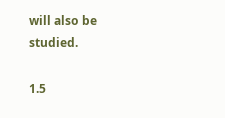will also be studied.

1.5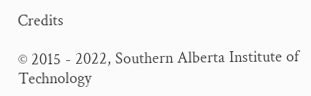Credits

© 2015 - 2022, Southern Alberta Institute of Technology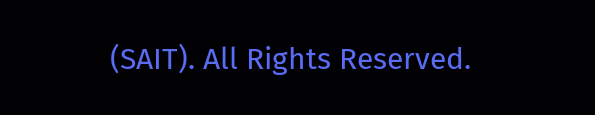(SAIT). All Rights Reserved.